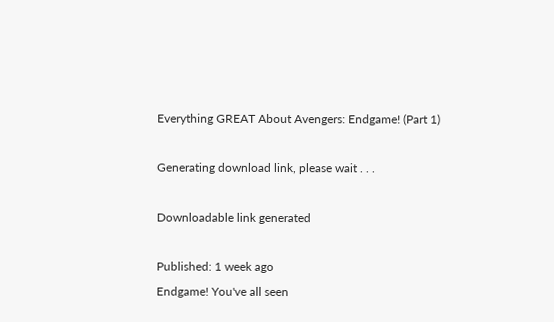Everything GREAT About Avengers: Endgame! (Part 1)

Generating download link, please wait . . .

Downloadable link generated

Published: 1 week ago
Endgame! You've all seen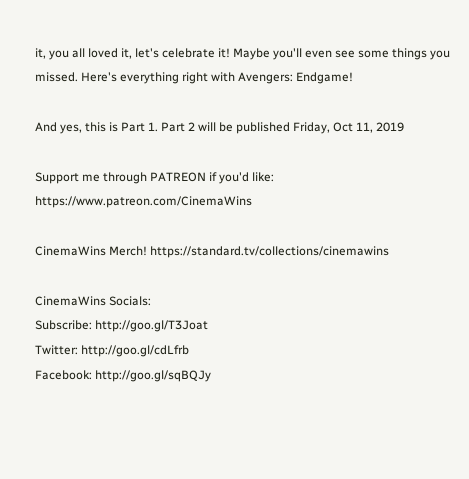it, you all loved it, let's celebrate it! Maybe you'll even see some things you missed. Here's everything right with Avengers: Endgame!

And yes, this is Part 1. Part 2 will be published Friday, Oct 11, 2019

Support me through PATREON if you'd like: https://www.patreon.com/CinemaWins

CinemaWins Merch! https://standard.tv/collections/cinemawins

CinemaWins Socials:
Subscribe: http://goo.gl/T3Joat
Twitter: http://goo.gl/cdLfrb
Facebook: http://goo.gl/sqBQJy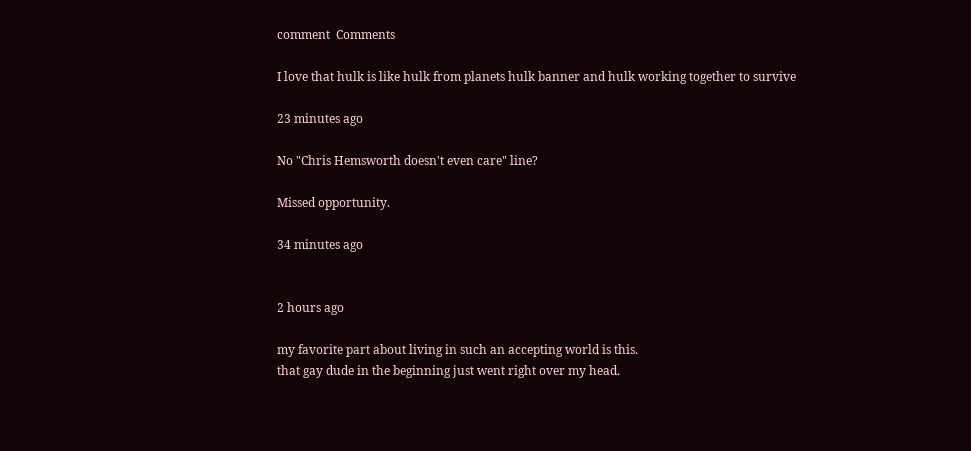comment  Comments

I love that hulk is like hulk from planets hulk banner and hulk working together to survive

23 minutes ago

No "Chris Hemsworth doesn't even care" line?

Missed opportunity.

34 minutes ago


2 hours ago

my favorite part about living in such an accepting world is this.
that gay dude in the beginning just went right over my head.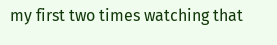my first two times watching that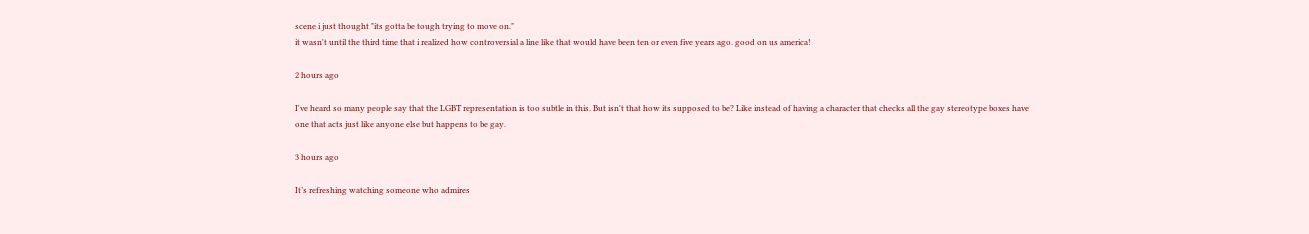scene i just thought "its gotta be tough trying to move on."
it wasn't until the third time that i realized how controversial a line like that would have been ten or even five years ago. good on us america!

2 hours ago

I've heard so many people say that the LGBT representation is too subtle in this. But isn't that how its supposed to be? Like instead of having a character that checks all the gay stereotype boxes have one that acts just like anyone else but happens to be gay.

3 hours ago

It’s refreshing watching someone who admires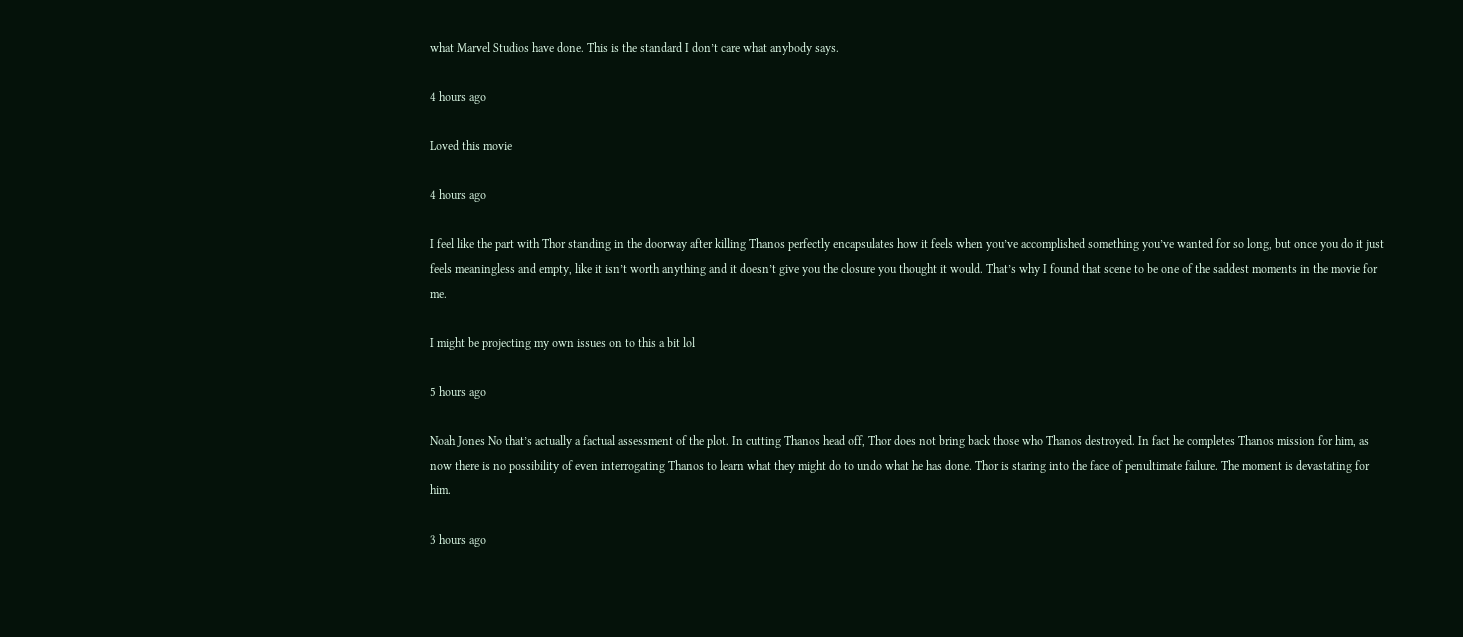what Marvel Studios have done. This is the standard I don’t care what anybody says.

4 hours ago

Loved this movie

4 hours ago

I feel like the part with Thor standing in the doorway after killing Thanos perfectly encapsulates how it feels when you’ve accomplished something you’ve wanted for so long, but once you do it just feels meaningless and empty, like it isn’t worth anything and it doesn’t give you the closure you thought it would. That’s why I found that scene to be one of the saddest moments in the movie for me.

I might be projecting my own issues on to this a bit lol

5 hours ago

Noah Jones No that’s actually a factual assessment of the plot. In cutting Thanos head off, Thor does not bring back those who Thanos destroyed. In fact he completes Thanos mission for him, as now there is no possibility of even interrogating Thanos to learn what they might do to undo what he has done. Thor is staring into the face of penultimate failure. The moment is devastating for him.

3 hours ago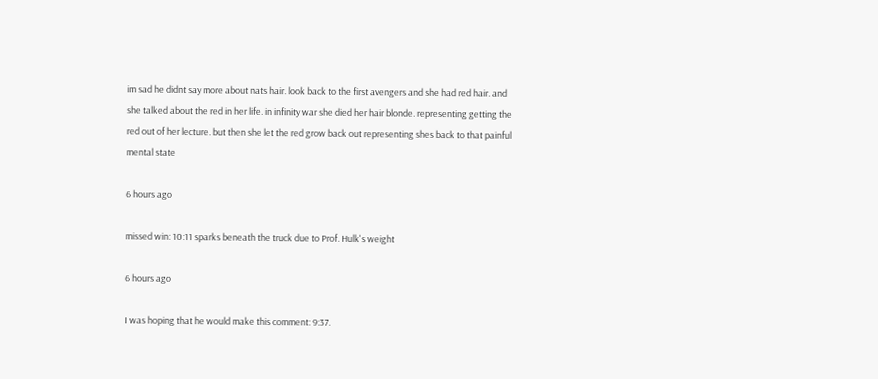im sad he didnt say more about nats hair. look back to the first avengers and she had red hair. and she talked about the red in her life. in infinity war she died her hair blonde. representing getting the red out of her lecture. but then she let the red grow back out representing shes back to that painful mental state

6 hours ago

missed win: 10:11 sparks beneath the truck due to Prof. Hulk's weight

6 hours ago

I was hoping that he would make this comment: 9:37.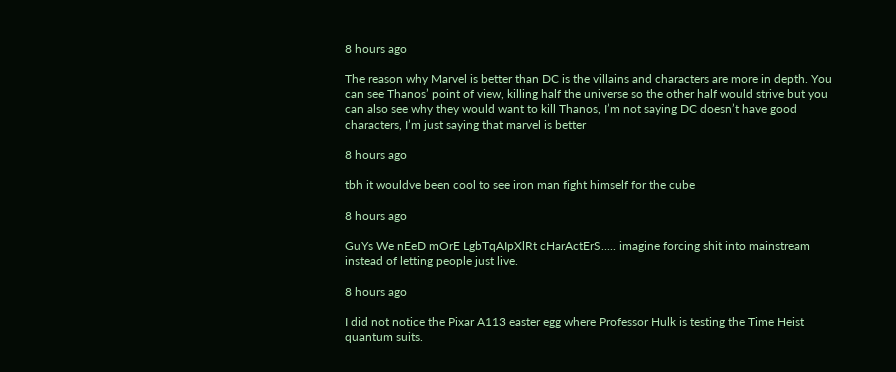8 hours ago

The reason why Marvel is better than DC is the villains and characters are more in depth. You can see Thanos’ point of view, killing half the universe so the other half would strive but you can also see why they would want to kill Thanos, I’m not saying DC doesn’t have good characters, I’m just saying that marvel is better

8 hours ago

tbh it wouldve been cool to see iron man fight himself for the cube

8 hours ago

GuYs We nEeD mOrE LgbTqAIpXlRt cHarActErS..... imagine forcing shit into mainstream instead of letting people just live.

8 hours ago

I did not notice the Pixar A113 easter egg where Professor Hulk is testing the Time Heist quantum suits.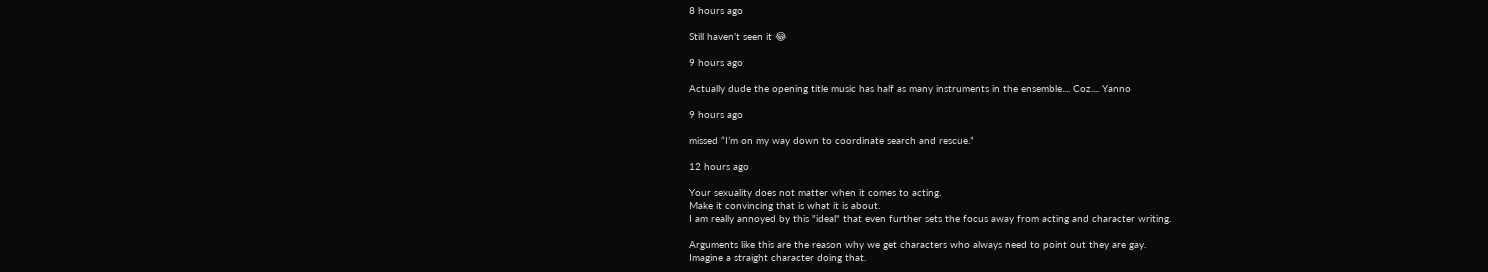8 hours ago

Still haven’t seen it 😂

9 hours ago

Actually dude the opening title music has half as many instruments in the ensemble.... Coz.... Yanno

9 hours ago

missed “I’m on my way down to coordinate search and rescue.”

12 hours ago

Your sexuality does not matter when it comes to acting.
Make it convincing that is what it is about.
I am really annoyed by this "ideal" that even further sets the focus away from acting and character writing.

Arguments like this are the reason why we get characters who always need to point out they are gay.
Imagine a straight character doing that.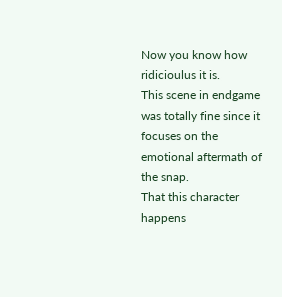Now you know how ridicioulus it is.
This scene in endgame was totally fine since it focuses on the emotional aftermath of the snap.
That this character happens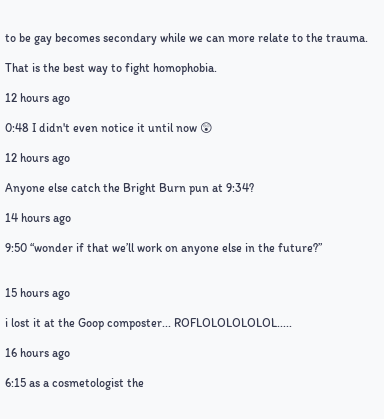to be gay becomes secondary while we can more relate to the trauma.

That is the best way to fight homophobia.

12 hours ago

0:48 I didn't even notice it until now 😲

12 hours ago

Anyone else catch the Bright Burn pun at 9:34?

14 hours ago

9:50 “wonder if that we’ll work on anyone else in the future?”


15 hours ago

i lost it at the Goop composter... ROFLOLOLOLOLOL.....

16 hours ago

6:15 as a cosmetologist the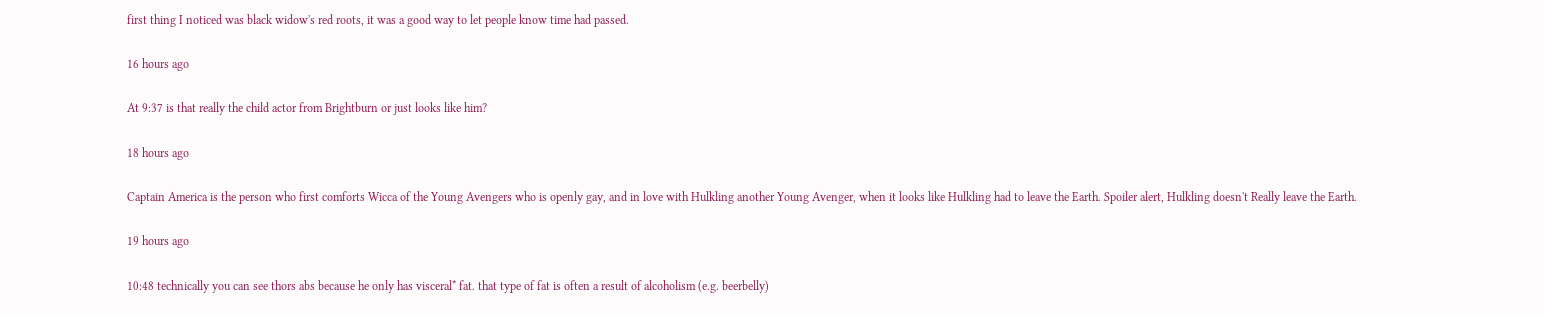first thing I noticed was black widow's red roots, it was a good way to let people know time had passed.

16 hours ago

At 9:37 is that really the child actor from Brightburn or just looks like him?

18 hours ago

Captain America is the person who first comforts Wicca of the Young Avengers who is openly gay, and in love with Hulkling another Young Avenger, when it looks like Hulkling had to leave the Earth. Spoiler alert, Hulkling doesn't Really leave the Earth.

19 hours ago

10:48 technically you can see thors abs because he only has visceral* fat. that type of fat is often a result of alcoholism (e.g. beerbelly)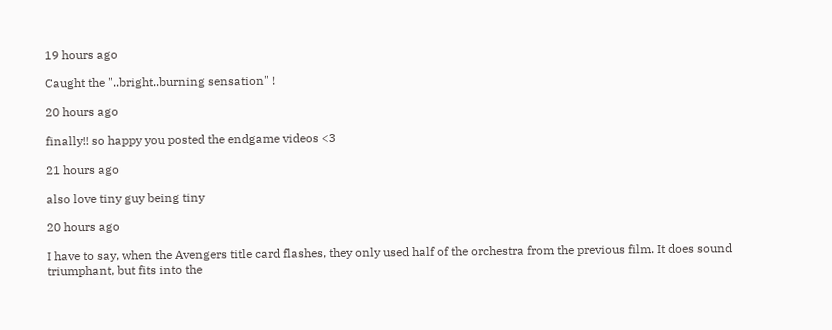19 hours ago

Caught the "..bright..burning sensation" !

20 hours ago

finally!! so happy you posted the endgame videos <3

21 hours ago

also love tiny guy being tiny

20 hours ago

I have to say, when the Avengers title card flashes, they only used half of the orchestra from the previous film. It does sound triumphant, but fits into the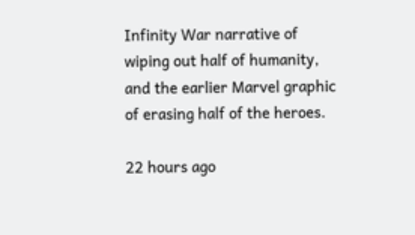Infinity War narrative of wiping out half of humanity, and the earlier Marvel graphic of erasing half of the heroes.

22 hours ago